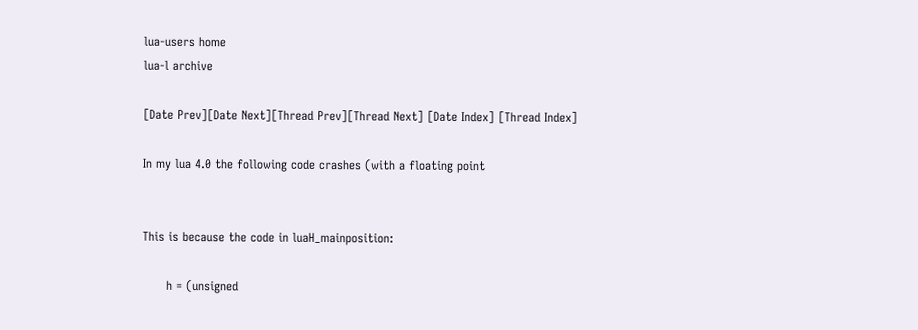lua-users home
lua-l archive

[Date Prev][Date Next][Thread Prev][Thread Next] [Date Index] [Thread Index]

In my lua 4.0 the following code crashes (with a floating point


This is because the code in luaH_mainposition:

      h = (unsigned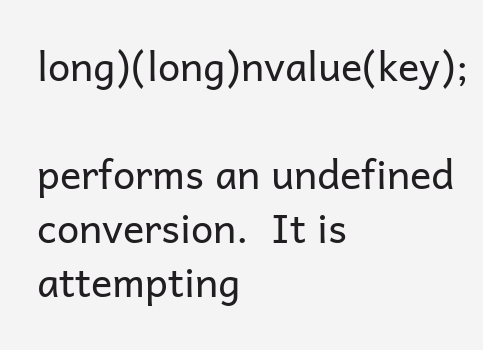long)(long)nvalue(key);

performs an undefined conversion.  It is attempting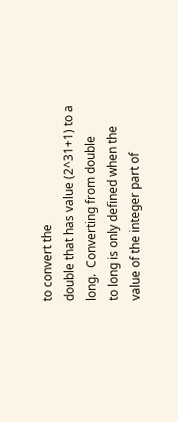to convert the
double that has value (2^31+1) to a long.  Converting from double
to long is only defined when the value of the integer part of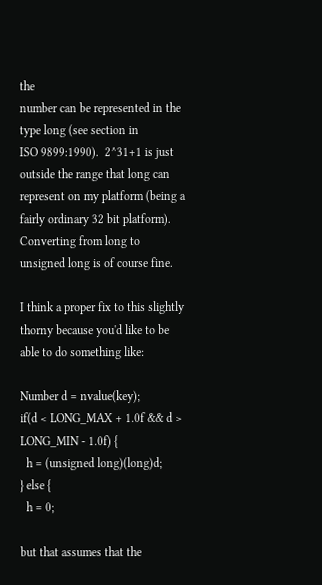the
number can be represented in the type long (see section in
ISO 9899:1990).  2^31+1 is just outside the range that long can
represent on my platform (being a fairly ordinary 32 bit platform).
Converting from long to unsigned long is of course fine.

I think a proper fix to this slightly thorny because you'd like to be
able to do something like:

Number d = nvalue(key);
if(d < LONG_MAX + 1.0f && d > LONG_MIN - 1.0f) {
  h = (unsigned long)(long)d;
} else {
  h = 0;

but that assumes that the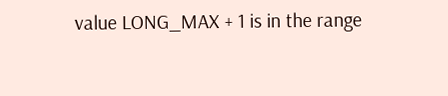value LONG_MAX + 1 is in the range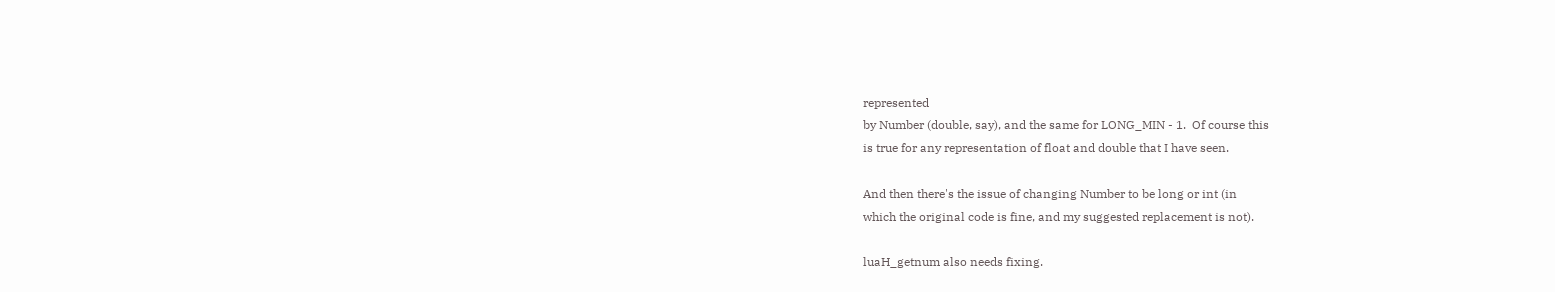represented
by Number (double, say), and the same for LONG_MIN - 1.  Of course this
is true for any representation of float and double that I have seen.

And then there's the issue of changing Number to be long or int (in
which the original code is fine, and my suggested replacement is not).

luaH_getnum also needs fixing.